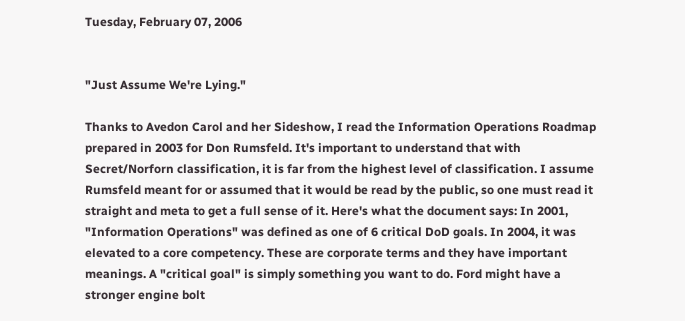Tuesday, February 07, 2006


"Just Assume We're Lying."

Thanks to Avedon Carol and her Sideshow, I read the Information Operations Roadmap prepared in 2003 for Don Rumsfeld. It's important to understand that with Secret/Norforn classification, it is far from the highest level of classification. I assume Rumsfeld meant for or assumed that it would be read by the public, so one must read it straight and meta to get a full sense of it. Here's what the document says: In 2001, "Information Operations" was defined as one of 6 critical DoD goals. In 2004, it was elevated to a core competency. These are corporate terms and they have important meanings. A "critical goal" is simply something you want to do. Ford might have a stronger engine bolt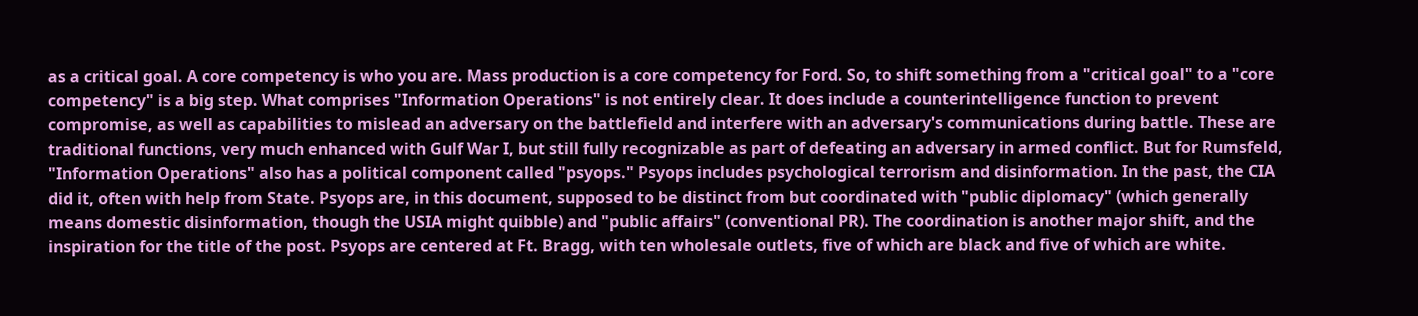as a critical goal. A core competency is who you are. Mass production is a core competency for Ford. So, to shift something from a "critical goal" to a "core competency" is a big step. What comprises "Information Operations" is not entirely clear. It does include a counterintelligence function to prevent compromise, as well as capabilities to mislead an adversary on the battlefield and interfere with an adversary's communications during battle. These are traditional functions, very much enhanced with Gulf War I, but still fully recognizable as part of defeating an adversary in armed conflict. But for Rumsfeld, "Information Operations" also has a political component called "psyops." Psyops includes psychological terrorism and disinformation. In the past, the CIA did it, often with help from State. Psyops are, in this document, supposed to be distinct from but coordinated with "public diplomacy" (which generally means domestic disinformation, though the USIA might quibble) and "public affairs" (conventional PR). The coordination is another major shift, and the inspiration for the title of the post. Psyops are centered at Ft. Bragg, with ten wholesale outlets, five of which are black and five of which are white.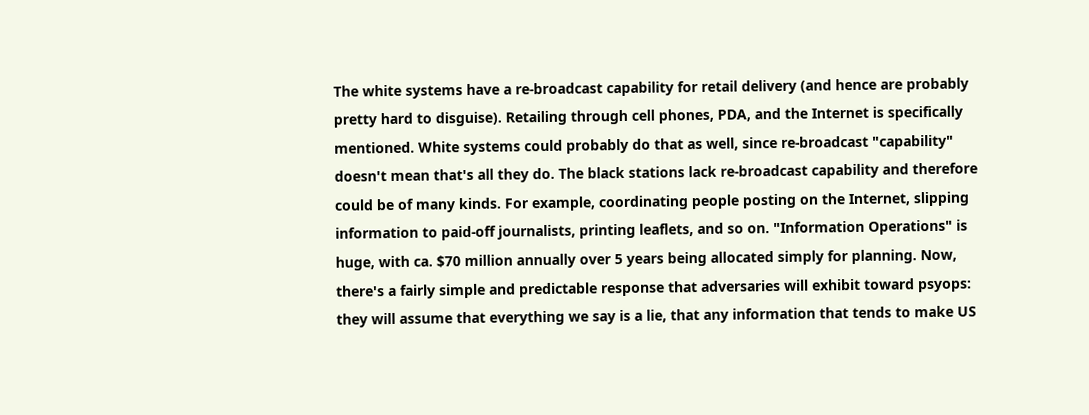The white systems have a re-broadcast capability for retail delivery (and hence are probably pretty hard to disguise). Retailing through cell phones, PDA, and the Internet is specifically mentioned. White systems could probably do that as well, since re-broadcast "capability" doesn't mean that's all they do. The black stations lack re-broadcast capability and therefore could be of many kinds. For example, coordinating people posting on the Internet, slipping information to paid-off journalists, printing leaflets, and so on. "Information Operations" is huge, with ca. $70 million annually over 5 years being allocated simply for planning. Now, there's a fairly simple and predictable response that adversaries will exhibit toward psyops: they will assume that everything we say is a lie, that any information that tends to make US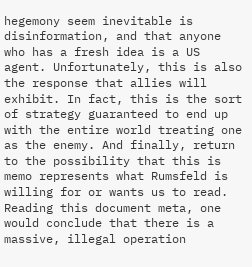hegemony seem inevitable is disinformation, and that anyone who has a fresh idea is a US agent. Unfortunately, this is also the response that allies will exhibit. In fact, this is the sort of strategy guaranteed to end up with the entire world treating one as the enemy. And finally, return to the possibility that this is memo represents what Rumsfeld is willing for or wants us to read. Reading this document meta, one would conclude that there is a massive, illegal operation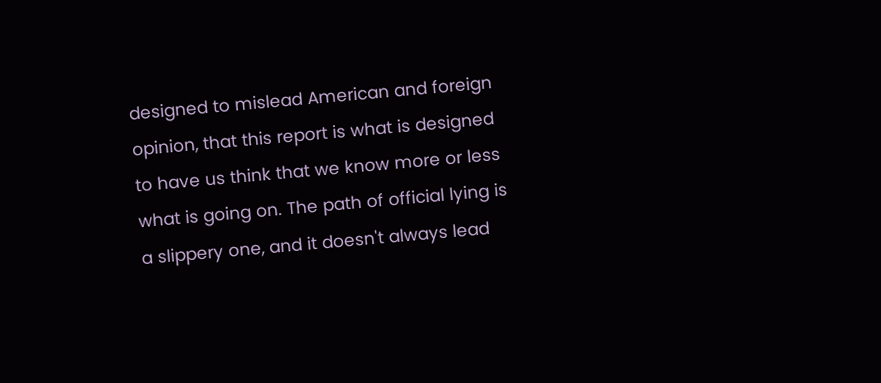designed to mislead American and foreign opinion, that this report is what is designed to have us think that we know more or less what is going on. The path of official lying is a slippery one, and it doesn't always lead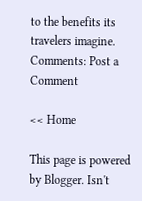to the benefits its travelers imagine.
Comments: Post a Comment

<< Home

This page is powered by Blogger. Isn't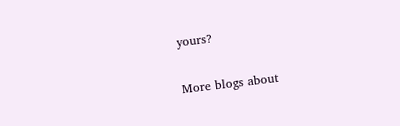yours?

More blogs about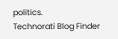politics.
Technorati Blog Finder